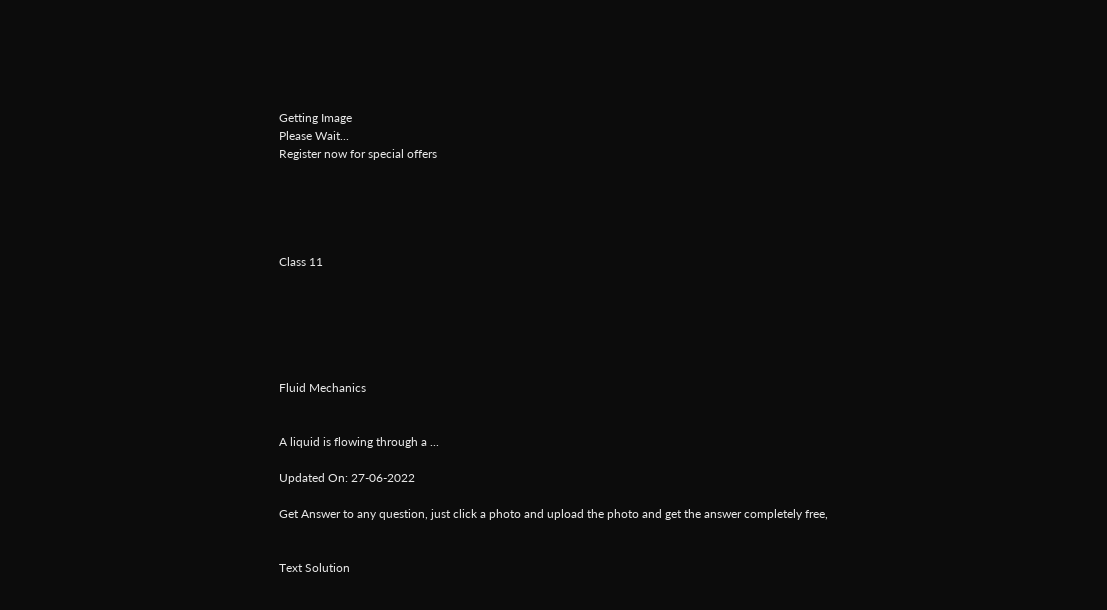Getting Image
Please Wait...
Register now for special offers





Class 11






Fluid Mechanics


A liquid is flowing through a ...

Updated On: 27-06-2022

Get Answer to any question, just click a photo and upload the photo and get the answer completely free,


Text Solution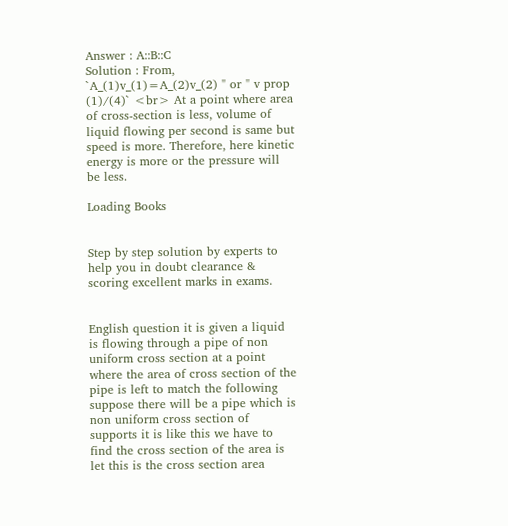Answer : A::B::C
Solution : From, `A_(1)v_(1)=A_(2)v_(2) " or " v prop (1)/(4)` <br> At a point where area of cross-section is less, volume of liquid flowing per second is same but speed is more. Therefore, here kinetic energy is more or the pressure will be less.

Loading Books


Step by step solution by experts to help you in doubt clearance & scoring excellent marks in exams.


English question it is given a liquid is flowing through a pipe of non uniform cross section at a point where the area of cross section of the pipe is left to match the following suppose there will be a pipe which is non uniform cross section of supports it is like this we have to find the cross section of the area is let this is the cross section area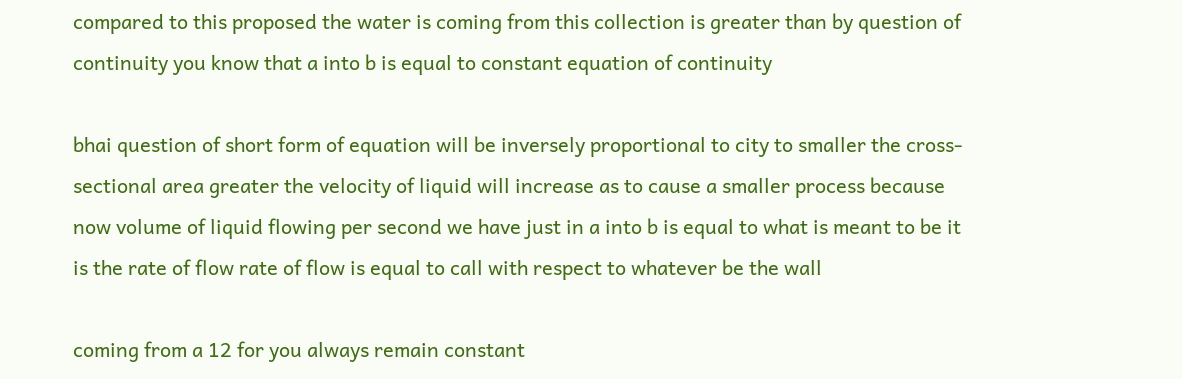compared to this proposed the water is coming from this collection is greater than by question of continuity you know that a into b is equal to constant equation of continuity

bhai question of short form of equation will be inversely proportional to city to smaller the cross-sectional area greater the velocity of liquid will increase as to cause a smaller process because now volume of liquid flowing per second we have just in a into b is equal to what is meant to be it is the rate of flow rate of flow is equal to call with respect to whatever be the wall

coming from a 12 for you always remain constant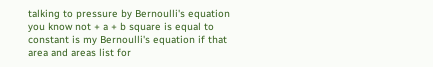talking to pressure by Bernoulli's equation you know not + a + b square is equal to constant is my Bernoulli's equation if that area and areas list for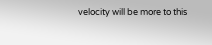velocity will be more to this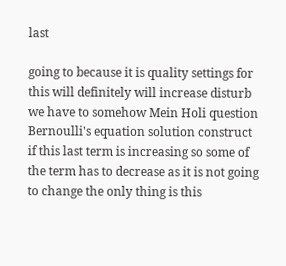last

going to because it is quality settings for this will definitely will increase disturb we have to somehow Mein Holi question Bernoulli's equation solution construct if this last term is increasing so some of the term has to decrease as it is not going to change the only thing is this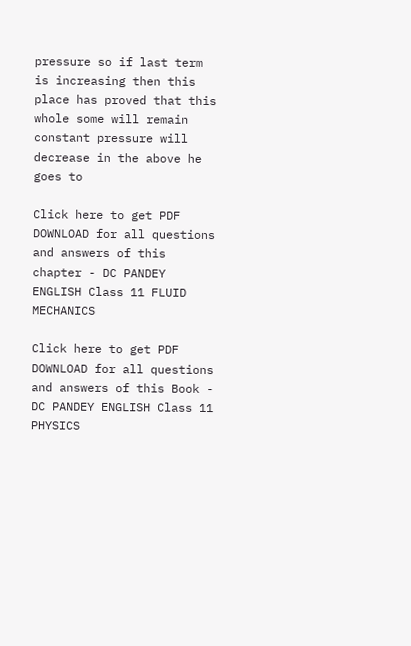pressure so if last term is increasing then this place has proved that this whole some will remain constant pressure will decrease in the above he goes to

Click here to get PDF DOWNLOAD for all questions and answers of this chapter - DC PANDEY ENGLISH Class 11 FLUID MECHANICS

Click here to get PDF DOWNLOAD for all questions and answers of this Book - DC PANDEY ENGLISH Class 11 PHYSICS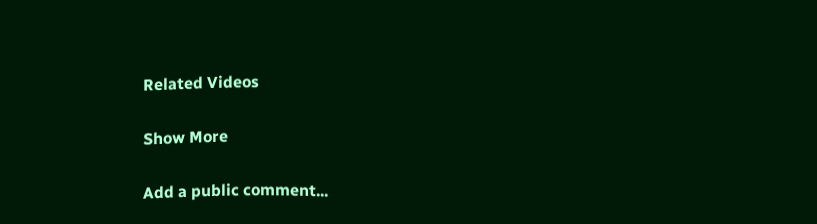Related Videos

Show More

Add a public comment...